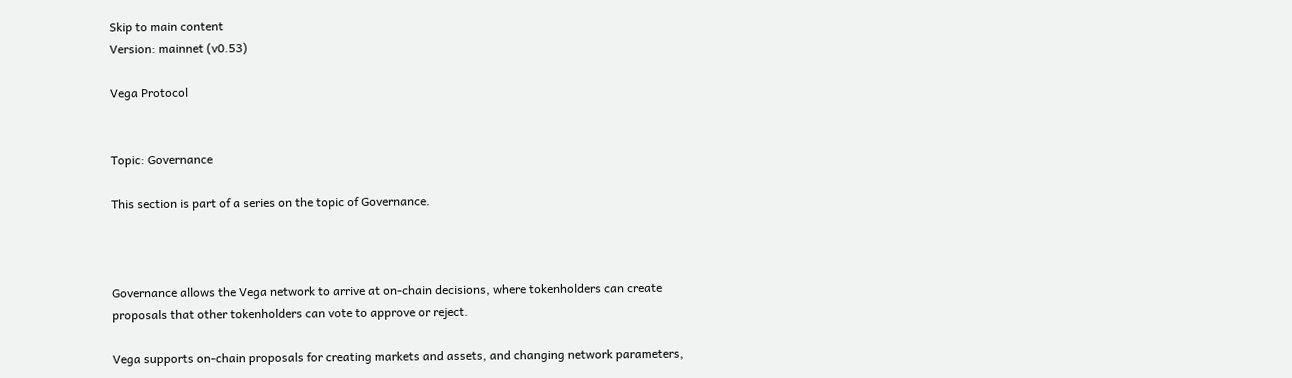Skip to main content
Version: mainnet (v0.53)

Vega Protocol


Topic: Governance

This section is part of a series on the topic of Governance.



Governance allows the Vega network to arrive at on-chain decisions, where tokenholders can create proposals that other tokenholders can vote to approve or reject.

Vega supports on-chain proposals for creating markets and assets, and changing network parameters,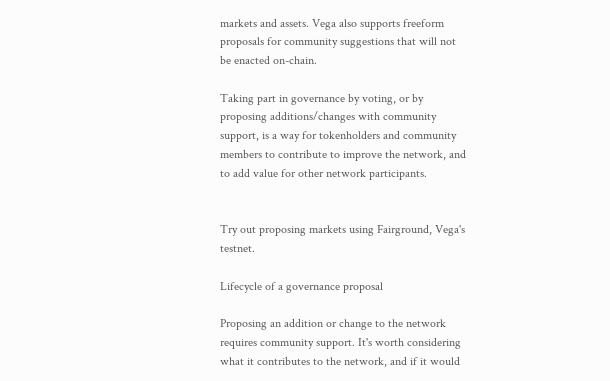markets and assets. Vega also supports freeform proposals for community suggestions that will not be enacted on-chain.

Taking part in governance by voting, or by proposing additions/changes with community support, is a way for tokenholders and community members to contribute to improve the network, and to add value for other network participants.


Try out proposing markets using Fairground, Vega's testnet.

Lifecycle of a governance proposal

Proposing an addition or change to the network requires community support. It's worth considering what it contributes to the network, and if it would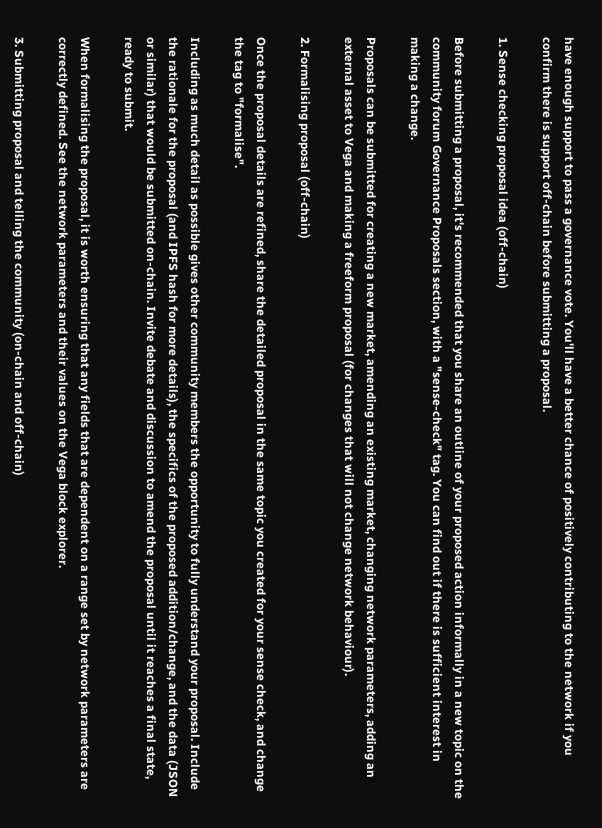have enough support to pass a governance vote. You'll have a better chance of positively contributing to the network if you confirm there is support off-chain before submitting a proposal.

1. Sense checking proposal idea (off-chain)

Before submitting a proposal, it's recommended that you share an outline of your proposed action informally in a new topic on the community forum Governance Proposals section, with a "sense-check" tag. You can find out if there is sufficient interest in making a change.

Proposals can be submitted for creating a new market, amending an existing market, changing network parameters, adding an external asset to Vega and making a freeform proposal (for changes that will not change network behaviour).

2. Formalising proposal (off-chain)

Once the proposal details are refined, share the detailed proposal in the same topic you created for your sense check, and change the tag to "formalise".

Including as much detail as possible gives other community members the opportunity to fully understand your proposal. Include the rationale for the proposal (and IPFS hash for more details), the specifics of the proposed addition/change, and the data (JSON or similar) that would be submitted on-chain. Invite debate and discussion to amend the proposal until it reaches a final state, ready to submit.

When formalising the proposal, it is worth ensuring that any fields that are dependent on a range set by network parameters are correctly defined. See the network parameters and their values on the Vega block explorer.

3. Submitting proposal and telling the community (on-chain and off-chain)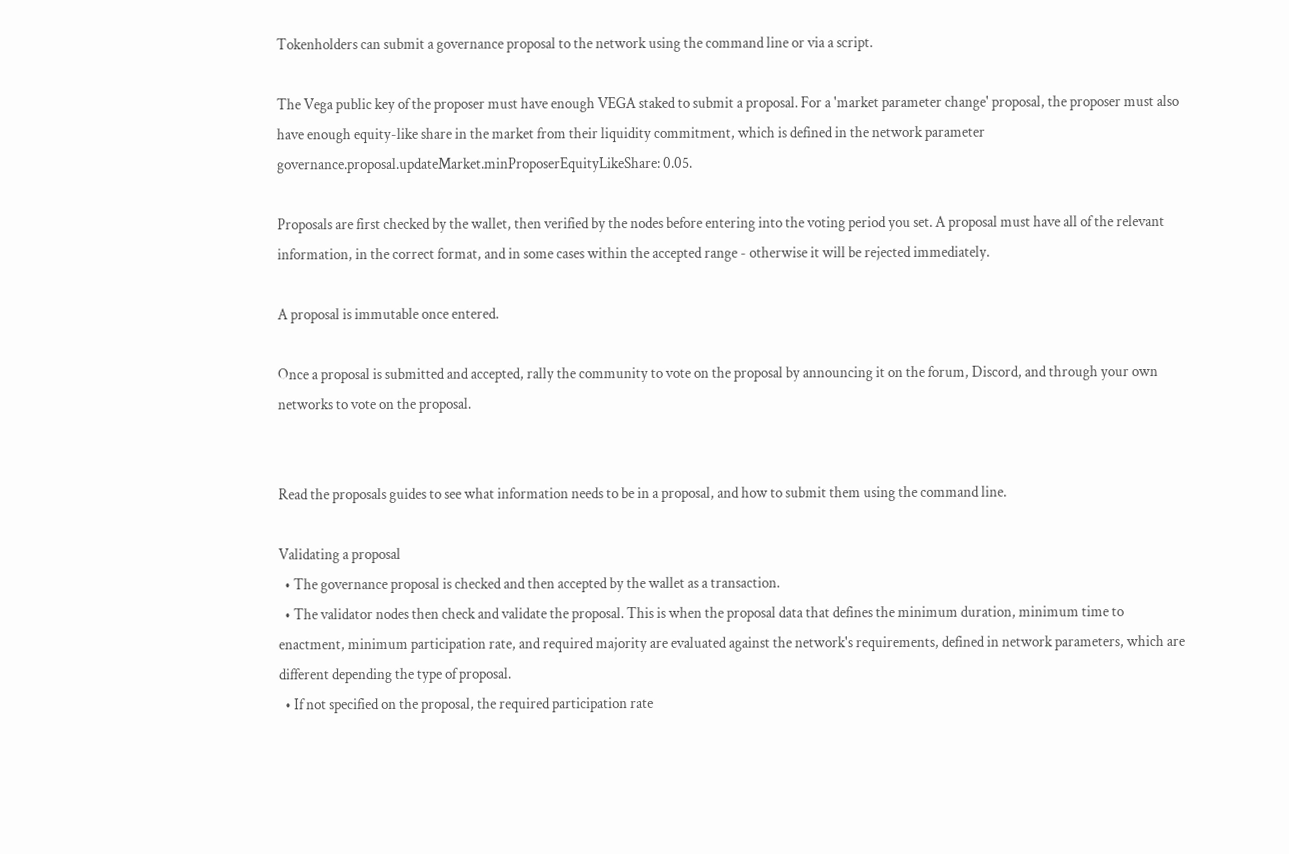Tokenholders can submit a governance proposal to the network using the command line or via a script.

The Vega public key of the proposer must have enough VEGA staked to submit a proposal. For a 'market parameter change' proposal, the proposer must also have enough equity-like share in the market from their liquidity commitment, which is defined in the network parameter governance.proposal.updateMarket.minProposerEquityLikeShare: 0.05.

Proposals are first checked by the wallet, then verified by the nodes before entering into the voting period you set. A proposal must have all of the relevant information, in the correct format, and in some cases within the accepted range - otherwise it will be rejected immediately.

A proposal is immutable once entered.

Once a proposal is submitted and accepted, rally the community to vote on the proposal by announcing it on the forum, Discord, and through your own networks to vote on the proposal.


Read the proposals guides to see what information needs to be in a proposal, and how to submit them using the command line.

Validating a proposal
  • The governance proposal is checked and then accepted by the wallet as a transaction.
  • The validator nodes then check and validate the proposal. This is when the proposal data that defines the minimum duration, minimum time to enactment, minimum participation rate, and required majority are evaluated against the network's requirements, defined in network parameters, which are different depending the type of proposal.
  • If not specified on the proposal, the required participation rate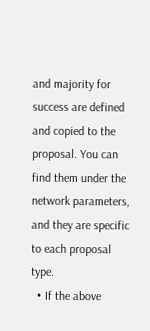and majority for success are defined and copied to the proposal. You can find them under the network parameters, and they are specific to each proposal type.
  • If the above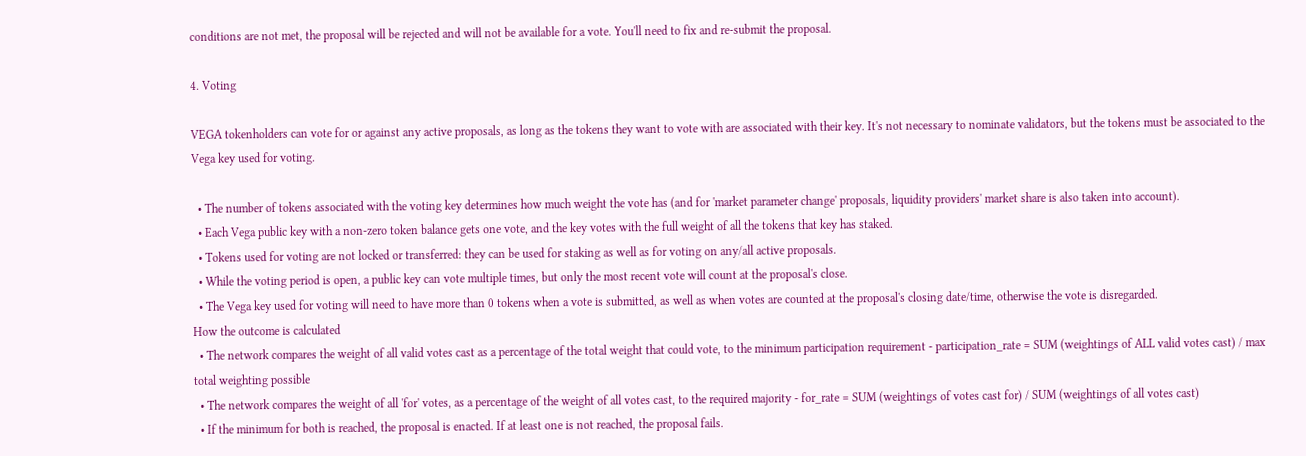conditions are not met, the proposal will be rejected and will not be available for a vote. You'll need to fix and re-submit the proposal.

4. Voting

VEGA tokenholders can vote for or against any active proposals, as long as the tokens they want to vote with are associated with their key. It's not necessary to nominate validators, but the tokens must be associated to the Vega key used for voting.

  • The number of tokens associated with the voting key determines how much weight the vote has (and for 'market parameter change' proposals, liquidity providers' market share is also taken into account).
  • Each Vega public key with a non-zero token balance gets one vote, and the key votes with the full weight of all the tokens that key has staked.
  • Tokens used for voting are not locked or transferred: they can be used for staking as well as for voting on any/all active proposals.
  • While the voting period is open, a public key can vote multiple times, but only the most recent vote will count at the proposal's close.
  • The Vega key used for voting will need to have more than 0 tokens when a vote is submitted, as well as when votes are counted at the proposal's closing date/time, otherwise the vote is disregarded.
How the outcome is calculated
  • The network compares the weight of all valid votes cast as a percentage of the total weight that could vote, to the minimum participation requirement - participation_rate = SUM (weightings of ALL valid votes cast) / max total weighting possible
  • The network compares the weight of all 'for' votes, as a percentage of the weight of all votes cast, to the required majority - for_rate = SUM (weightings of votes cast for) / SUM (weightings of all votes cast)
  • If the minimum for both is reached, the proposal is enacted. If at least one is not reached, the proposal fails.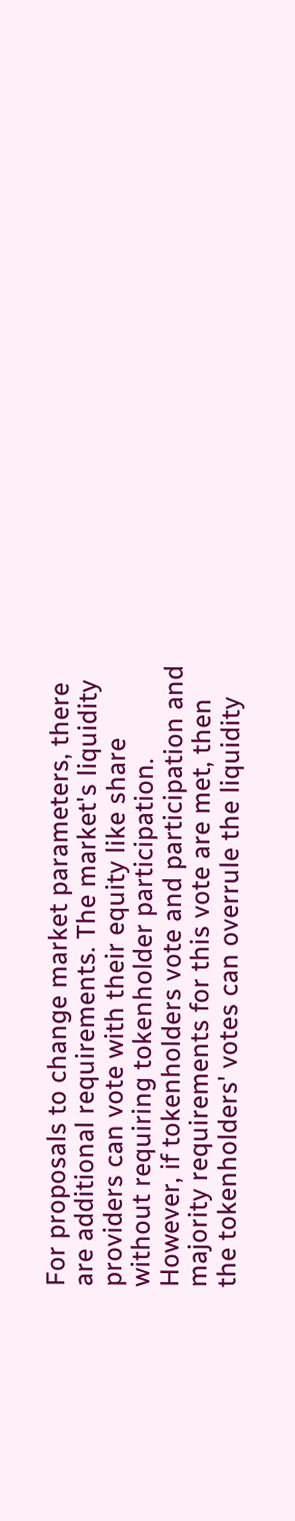For proposals to change market parameters, there are additional requirements. The market's liquidity providers can vote with their equity like share without requiring tokenholder participation. However, if tokenholders vote and participation and majority requirements for this vote are met, then the tokenholders' votes can overrule the liquidity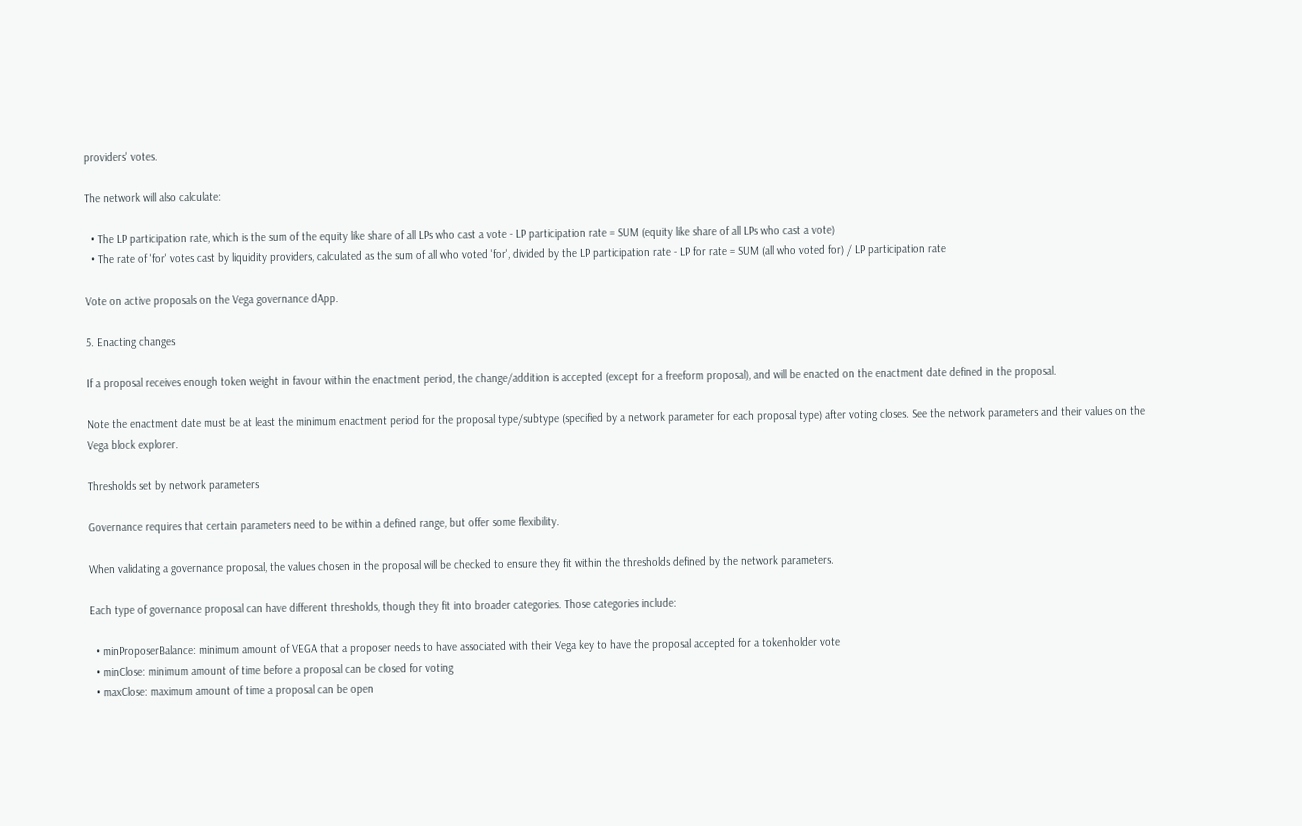providers' votes.

The network will also calculate:

  • The LP participation rate, which is the sum of the equity like share of all LPs who cast a vote - LP participation rate = SUM (equity like share of all LPs who cast a vote)
  • The rate of 'for' votes cast by liquidity providers, calculated as the sum of all who voted 'for', divided by the LP participation rate - LP for rate = SUM (all who voted for) / LP participation rate

Vote on active proposals on the Vega governance dApp.

5. Enacting changes

If a proposal receives enough token weight in favour within the enactment period, the change/addition is accepted (except for a freeform proposal), and will be enacted on the enactment date defined in the proposal.

Note the enactment date must be at least the minimum enactment period for the proposal type/subtype (specified by a network parameter for each proposal type) after voting closes. See the network parameters and their values on the Vega block explorer.

Thresholds set by network parameters

Governance requires that certain parameters need to be within a defined range, but offer some flexibility.

When validating a governance proposal, the values chosen in the proposal will be checked to ensure they fit within the thresholds defined by the network parameters.

Each type of governance proposal can have different thresholds, though they fit into broader categories. Those categories include:

  • minProposerBalance: minimum amount of VEGA that a proposer needs to have associated with their Vega key to have the proposal accepted for a tokenholder vote
  • minClose: minimum amount of time before a proposal can be closed for voting
  • maxClose: maximum amount of time a proposal can be open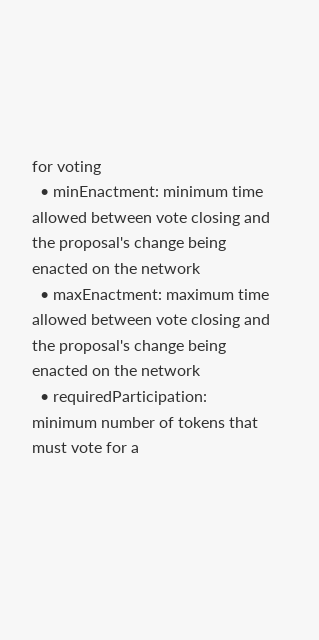for voting
  • minEnactment: minimum time allowed between vote closing and the proposal's change being enacted on the network
  • maxEnactment: maximum time allowed between vote closing and the proposal's change being enacted on the network
  • requiredParticipation: minimum number of tokens that must vote for a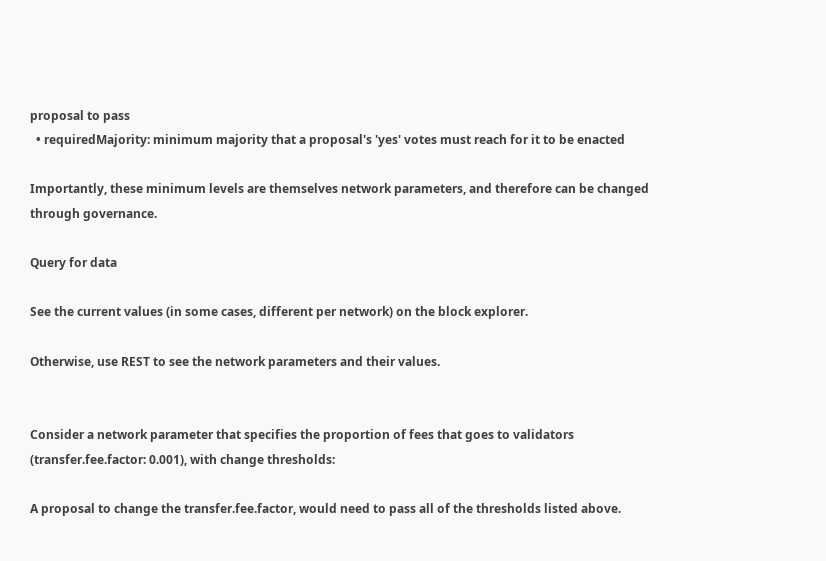proposal to pass
  • requiredMajority: minimum majority that a proposal's 'yes' votes must reach for it to be enacted

Importantly, these minimum levels are themselves network parameters, and therefore can be changed through governance.

Query for data

See the current values (in some cases, different per network) on the block explorer.

Otherwise, use REST to see the network parameters and their values.


Consider a network parameter that specifies the proportion of fees that goes to validators (transfer.fee.factor: 0.001), with change thresholds:

A proposal to change the transfer.fee.factor, would need to pass all of the thresholds listed above.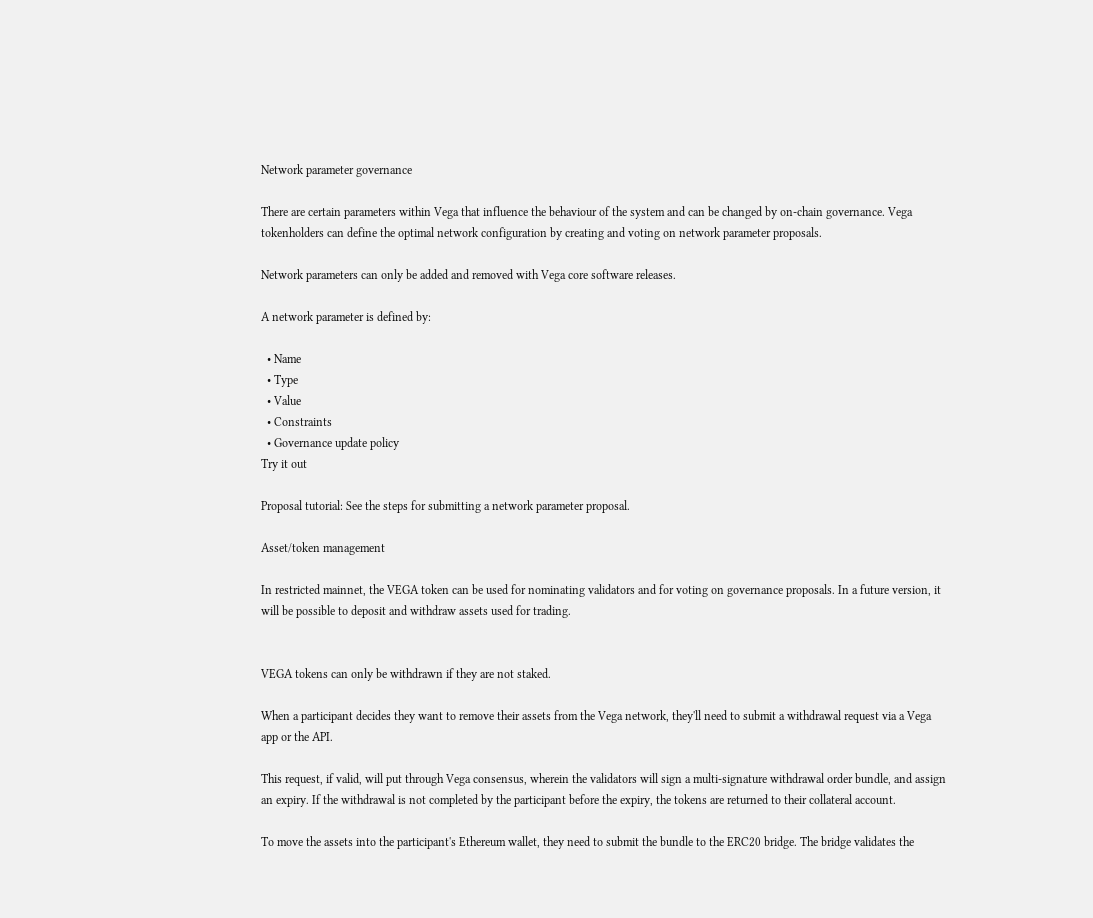Network parameter governance

There are certain parameters within Vega that influence the behaviour of the system and can be changed by on-chain governance. Vega tokenholders can define the optimal network configuration by creating and voting on network parameter proposals.

Network parameters can only be added and removed with Vega core software releases.

A network parameter is defined by:

  • Name
  • Type
  • Value
  • Constraints
  • Governance update policy
Try it out

Proposal tutorial: See the steps for submitting a network parameter proposal.

Asset/token management

In restricted mainnet, the VEGA token can be used for nominating validators and for voting on governance proposals. In a future version, it will be possible to deposit and withdraw assets used for trading.


VEGA tokens can only be withdrawn if they are not staked.

When a participant decides they want to remove their assets from the Vega network, they'll need to submit a withdrawal request via a Vega app or the API.

This request, if valid, will put through Vega consensus, wherein the validators will sign a multi-signature withdrawal order bundle, and assign an expiry. If the withdrawal is not completed by the participant before the expiry, the tokens are returned to their collateral account.

To move the assets into the participant's Ethereum wallet, they need to submit the bundle to the ERC20 bridge. The bridge validates the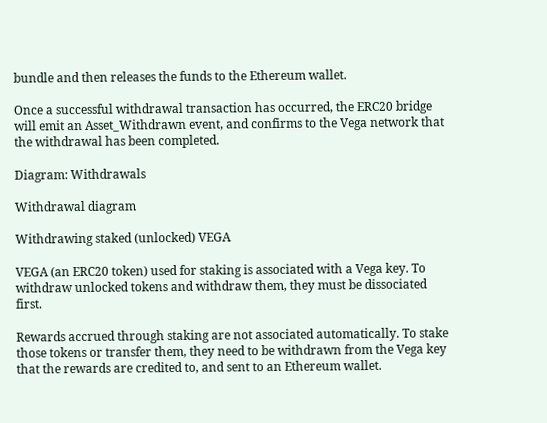bundle and then releases the funds to the Ethereum wallet.

Once a successful withdrawal transaction has occurred, the ERC20 bridge will emit an Asset_Withdrawn event, and confirms to the Vega network that the withdrawal has been completed.

Diagram: Withdrawals

Withdrawal diagram

Withdrawing staked (unlocked) VEGA

VEGA (an ERC20 token) used for staking is associated with a Vega key. To withdraw unlocked tokens and withdraw them, they must be dissociated first.

Rewards accrued through staking are not associated automatically. To stake those tokens or transfer them, they need to be withdrawn from the Vega key that the rewards are credited to, and sent to an Ethereum wallet.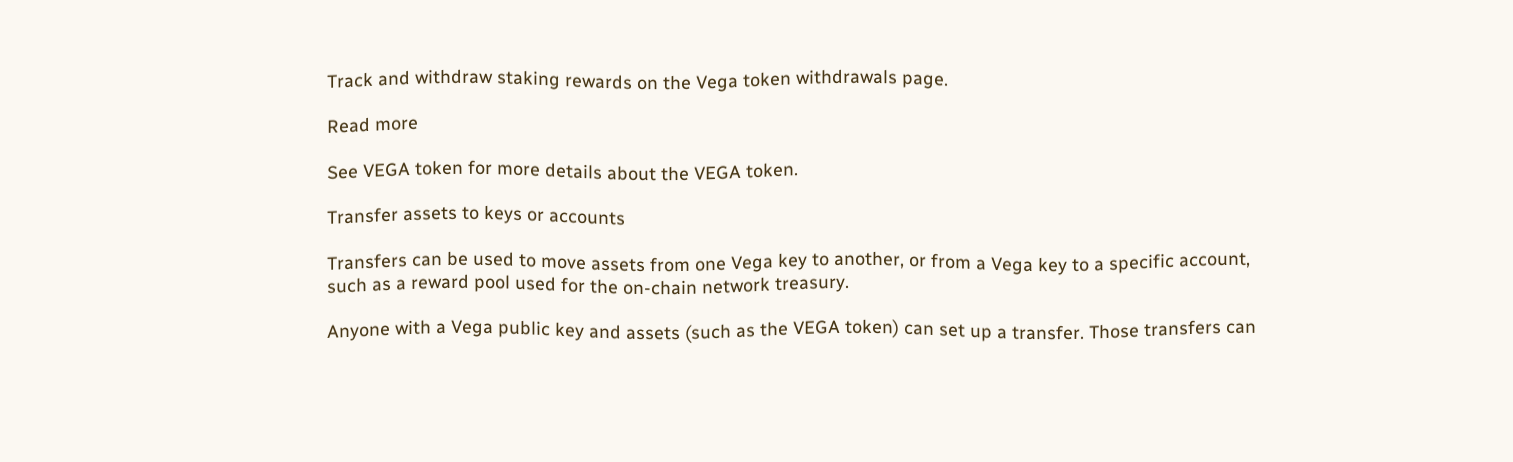Track and withdraw staking rewards on the Vega token withdrawals page.

Read more

See VEGA token for more details about the VEGA token.

Transfer assets to keys or accounts

Transfers can be used to move assets from one Vega key to another, or from a Vega key to a specific account, such as a reward pool used for the on-chain network treasury.

Anyone with a Vega public key and assets (such as the VEGA token) can set up a transfer. Those transfers can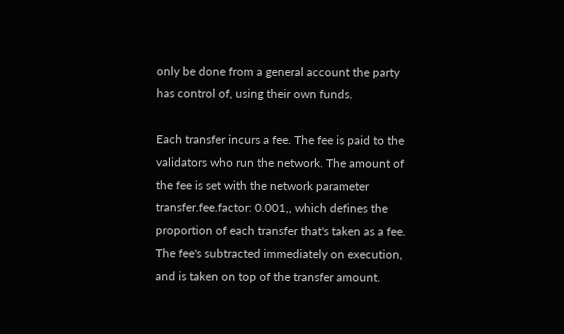only be done from a general account the party has control of, using their own funds.

Each transfer incurs a fee. The fee is paid to the validators who run the network. The amount of the fee is set with the network parameter transfer.fee.factor: 0.001,, which defines the proportion of each transfer that's taken as a fee. The fee's subtracted immediately on execution, and is taken on top of the transfer amount.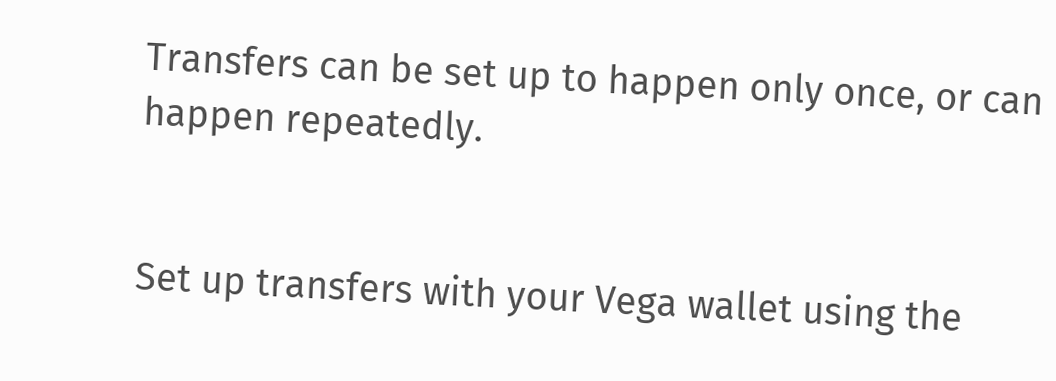Transfers can be set up to happen only once, or can happen repeatedly.


Set up transfers with your Vega wallet using the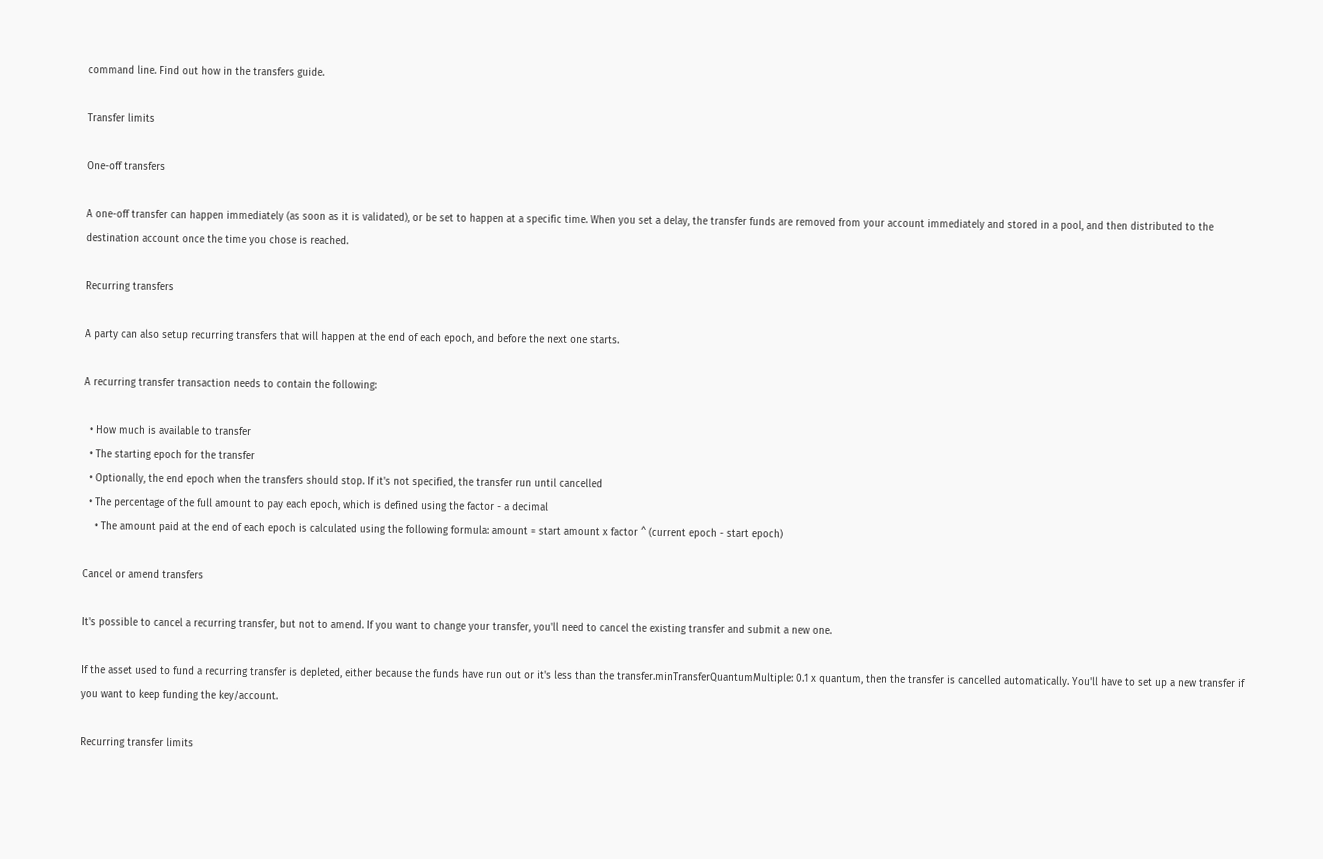command line. Find out how in the transfers guide.

Transfer limits

One-off transfers

A one-off transfer can happen immediately (as soon as it is validated), or be set to happen at a specific time. When you set a delay, the transfer funds are removed from your account immediately and stored in a pool, and then distributed to the destination account once the time you chose is reached.

Recurring transfers

A party can also setup recurring transfers that will happen at the end of each epoch, and before the next one starts.

A recurring transfer transaction needs to contain the following:

  • How much is available to transfer
  • The starting epoch for the transfer
  • Optionally, the end epoch when the transfers should stop. If it's not specified, the transfer run until cancelled
  • The percentage of the full amount to pay each epoch, which is defined using the factor - a decimal
    • The amount paid at the end of each epoch is calculated using the following formula: amount = start amount x factor ^ (current epoch - start epoch)

Cancel or amend transfers

It's possible to cancel a recurring transfer, but not to amend. If you want to change your transfer, you'll need to cancel the existing transfer and submit a new one.

If the asset used to fund a recurring transfer is depleted, either because the funds have run out or it's less than the transfer.minTransferQuantumMultiple: 0.1 x quantum, then the transfer is cancelled automatically. You'll have to set up a new transfer if you want to keep funding the key/account.

Recurring transfer limits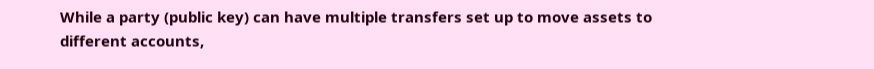While a party (public key) can have multiple transfers set up to move assets to different accounts,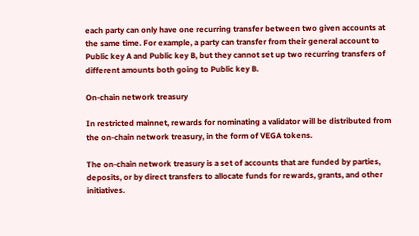each party can only have one recurring transfer between two given accounts at the same time. For example, a party can transfer from their general account to Public key A and Public key B, but they cannot set up two recurring transfers of different amounts both going to Public key B.

On-chain network treasury

In restricted mainnet, rewards for nominating a validator will be distributed from the on-chain network treasury, in the form of VEGA tokens.

The on-chain network treasury is a set of accounts that are funded by parties, deposits, or by direct transfers to allocate funds for rewards, grants, and other initiatives.